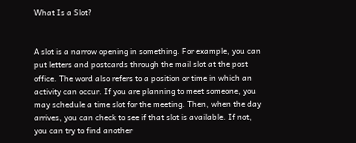What Is a Slot?


A slot is a narrow opening in something. For example, you can put letters and postcards through the mail slot at the post office. The word also refers to a position or time in which an activity can occur. If you are planning to meet someone, you may schedule a time slot for the meeting. Then, when the day arrives, you can check to see if that slot is available. If not, you can try to find another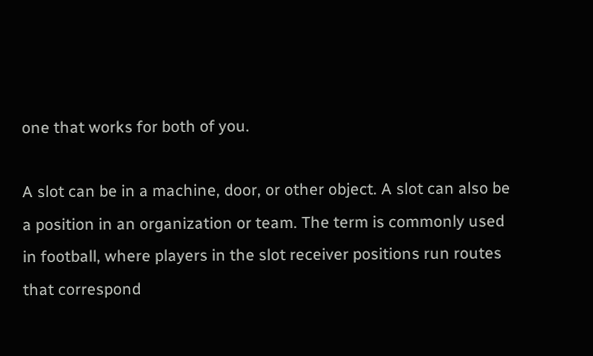one that works for both of you.

A slot can be in a machine, door, or other object. A slot can also be a position in an organization or team. The term is commonly used in football, where players in the slot receiver positions run routes that correspond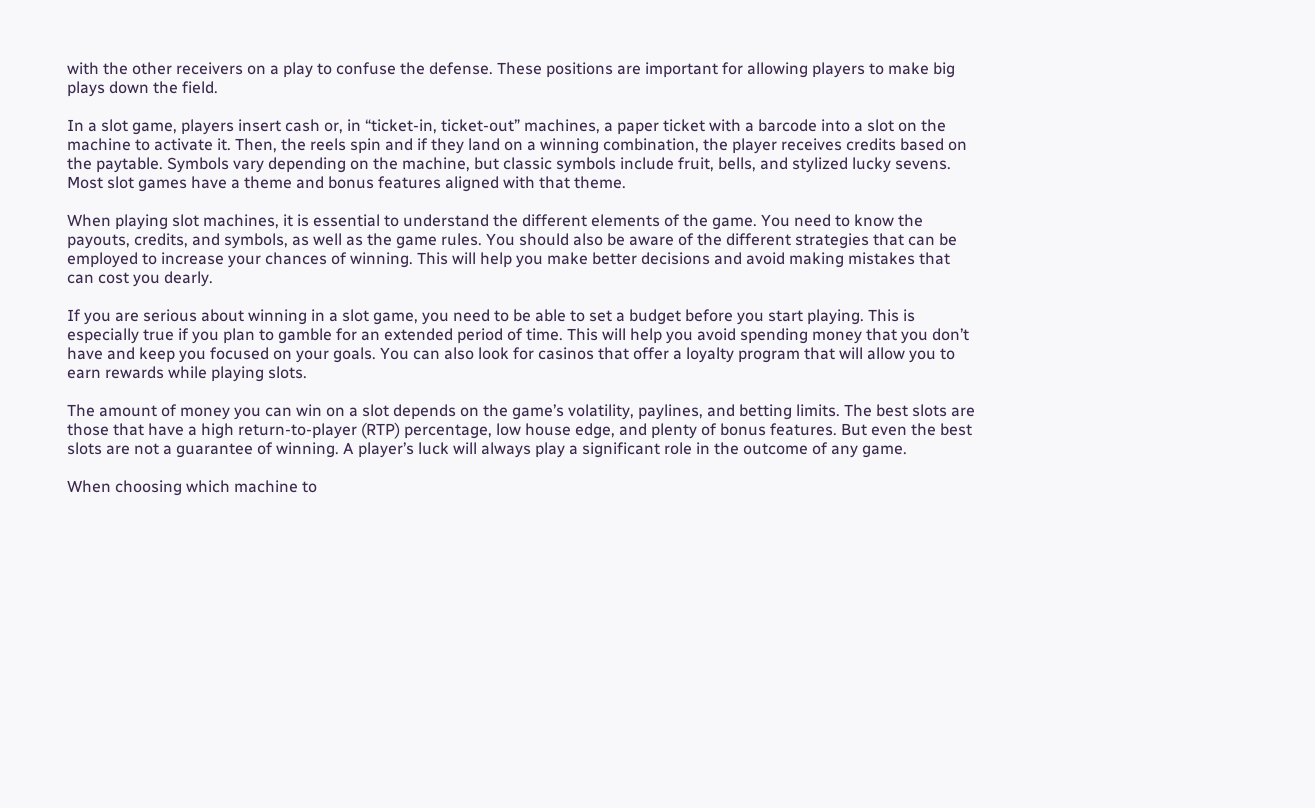with the other receivers on a play to confuse the defense. These positions are important for allowing players to make big plays down the field.

In a slot game, players insert cash or, in “ticket-in, ticket-out” machines, a paper ticket with a barcode into a slot on the machine to activate it. Then, the reels spin and if they land on a winning combination, the player receives credits based on the paytable. Symbols vary depending on the machine, but classic symbols include fruit, bells, and stylized lucky sevens. Most slot games have a theme and bonus features aligned with that theme.

When playing slot machines, it is essential to understand the different elements of the game. You need to know the payouts, credits, and symbols, as well as the game rules. You should also be aware of the different strategies that can be employed to increase your chances of winning. This will help you make better decisions and avoid making mistakes that can cost you dearly.

If you are serious about winning in a slot game, you need to be able to set a budget before you start playing. This is especially true if you plan to gamble for an extended period of time. This will help you avoid spending money that you don’t have and keep you focused on your goals. You can also look for casinos that offer a loyalty program that will allow you to earn rewards while playing slots.

The amount of money you can win on a slot depends on the game’s volatility, paylines, and betting limits. The best slots are those that have a high return-to-player (RTP) percentage, low house edge, and plenty of bonus features. But even the best slots are not a guarantee of winning. A player’s luck will always play a significant role in the outcome of any game.

When choosing which machine to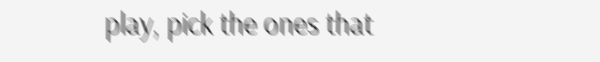play, pick the ones that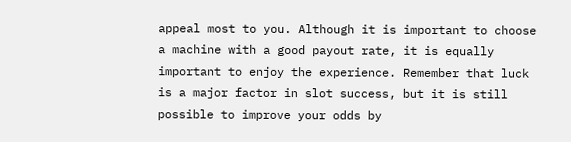appeal most to you. Although it is important to choose a machine with a good payout rate, it is equally important to enjoy the experience. Remember that luck is a major factor in slot success, but it is still possible to improve your odds by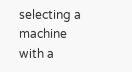selecting a machine with a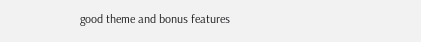good theme and bonus features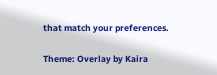that match your preferences.

Theme: Overlay by Kaira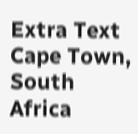Extra Text
Cape Town, South Africa